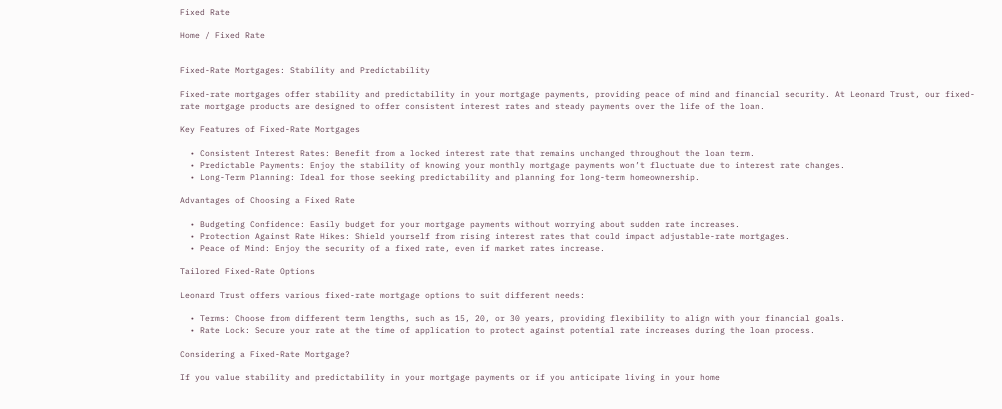Fixed Rate

Home / Fixed Rate


Fixed-Rate Mortgages: Stability and Predictability

Fixed-rate mortgages offer stability and predictability in your mortgage payments, providing peace of mind and financial security. At Leonard Trust, our fixed-rate mortgage products are designed to offer consistent interest rates and steady payments over the life of the loan.

Key Features of Fixed-Rate Mortgages

  • Consistent Interest Rates: Benefit from a locked interest rate that remains unchanged throughout the loan term.
  • Predictable Payments: Enjoy the stability of knowing your monthly mortgage payments won’t fluctuate due to interest rate changes.
  • Long-Term Planning: Ideal for those seeking predictability and planning for long-term homeownership.

Advantages of Choosing a Fixed Rate

  • Budgeting Confidence: Easily budget for your mortgage payments without worrying about sudden rate increases.
  • Protection Against Rate Hikes: Shield yourself from rising interest rates that could impact adjustable-rate mortgages.
  • Peace of Mind: Enjoy the security of a fixed rate, even if market rates increase.

Tailored Fixed-Rate Options

Leonard Trust offers various fixed-rate mortgage options to suit different needs:

  • Terms: Choose from different term lengths, such as 15, 20, or 30 years, providing flexibility to align with your financial goals.
  • Rate Lock: Secure your rate at the time of application to protect against potential rate increases during the loan process.

Considering a Fixed-Rate Mortgage?

If you value stability and predictability in your mortgage payments or if you anticipate living in your home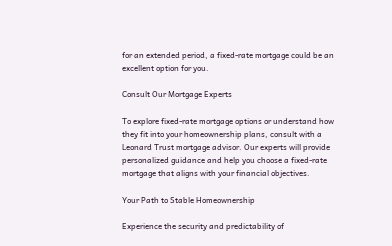for an extended period, a fixed-rate mortgage could be an excellent option for you.

Consult Our Mortgage Experts

To explore fixed-rate mortgage options or understand how they fit into your homeownership plans, consult with a Leonard Trust mortgage advisor. Our experts will provide personalized guidance and help you choose a fixed-rate mortgage that aligns with your financial objectives.

Your Path to Stable Homeownership

Experience the security and predictability of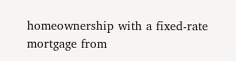homeownership with a fixed-rate mortgage from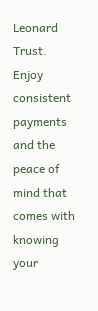Leonard Trust. Enjoy consistent payments and the peace of mind that comes with knowing your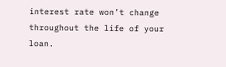interest rate won’t change throughout the life of your loan.